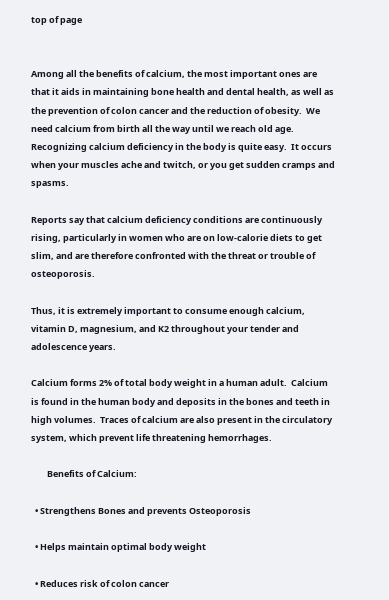top of page


Among all the benefits of calcium, the most important ones are that it aids in maintaining bone health and dental health, as well as the prevention of colon cancer and the reduction of obesity.  We need calcium from birth all the way until we reach old age.  Recognizing calcium deficiency in the body is quite easy.  It occurs when your muscles ache and twitch, or you get sudden cramps and spasms.

Reports say that calcium deficiency conditions are continuously rising, particularly in women who are on low-calorie diets to get slim, and are therefore confronted with the threat or trouble of osteoporosis.

Thus, it is extremely important to consume enough calcium, vitamin D, magnesium, and K2 throughout your tender and adolescence years.

Calcium forms 2% of total body weight in a human adult.  Calcium is found in the human body and deposits in the bones and teeth in high volumes.  Traces of calcium are also present in the circulatory system, which prevent life threatening hemorrhages.

        Benefits of Calcium:

  • Strengthens Bones and prevents Osteoporosis

  • Helps maintain optimal body weight

  • Reduces risk of colon cancer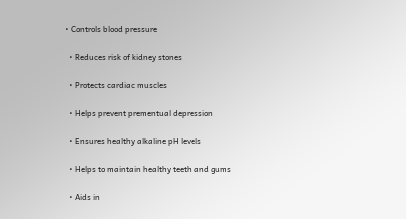• Controls blood pressure

  • Reduces risk of kidney stones

  • Protects cardiac muscles

  • Helps prevent prementual depression

  • Ensures healthy alkaline pH levels

  • Helps to maintain healthy teeth and gums

  • Aids in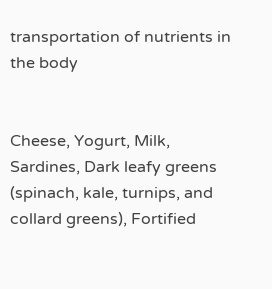transportation of nutrients in the body


Cheese, Yogurt, Milk, Sardines, Dark leafy greens (spinach, kale, turnips, and collard greens), Fortified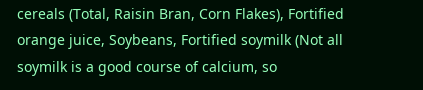cereals (Total, Raisin Bran, Corn Flakes), Fortified orange juice, Soybeans, Fortified soymilk (Not all soymilk is a good course of calcium, so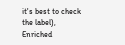it's best to check the label), Enriched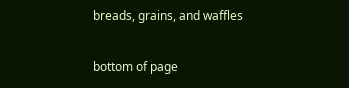breads, grains, and waffles

bottom of page